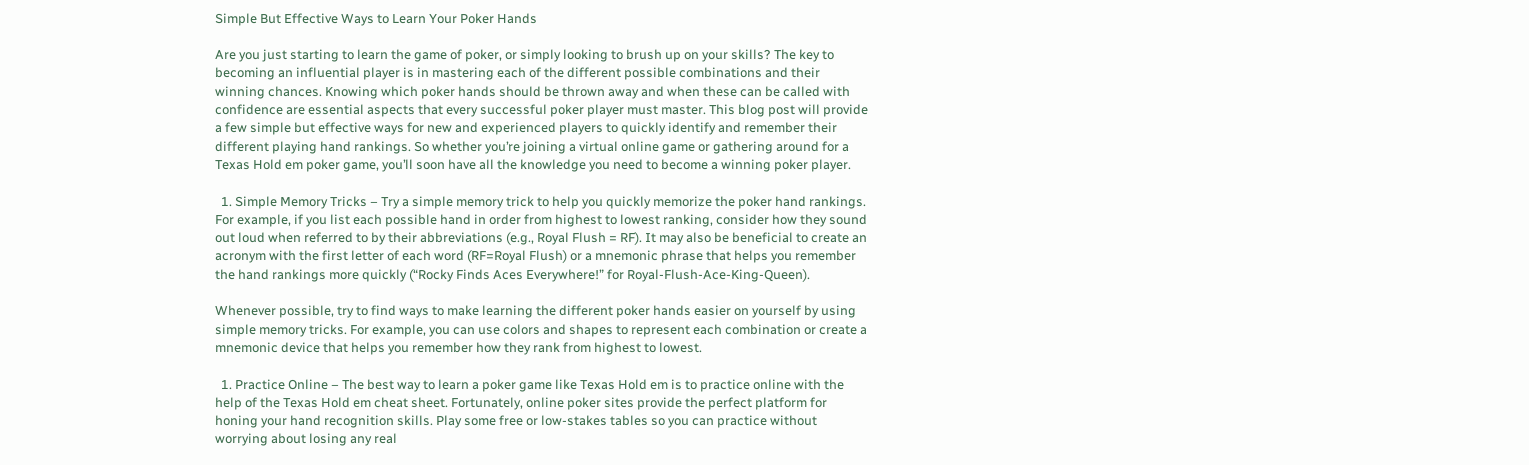Simple But Effective Ways to Learn Your Poker Hands

Are you just starting to learn the game of poker, or simply looking to brush up on your skills? The key to becoming an influential player is in mastering each of the different possible combinations and their winning chances. Knowing which poker hands should be thrown away and when these can be called with confidence are essential aspects that every successful poker player must master. This blog post will provide a few simple but effective ways for new and experienced players to quickly identify and remember their different playing hand rankings. So whether you’re joining a virtual online game or gathering around for a Texas Hold em poker game, you’ll soon have all the knowledge you need to become a winning poker player.

  1. Simple Memory Tricks – Try a simple memory trick to help you quickly memorize the poker hand rankings. For example, if you list each possible hand in order from highest to lowest ranking, consider how they sound out loud when referred to by their abbreviations (e.g., Royal Flush = RF). It may also be beneficial to create an acronym with the first letter of each word (RF=Royal Flush) or a mnemonic phrase that helps you remember the hand rankings more quickly (“Rocky Finds Aces Everywhere!” for Royal-Flush-Ace-King-Queen).

Whenever possible, try to find ways to make learning the different poker hands easier on yourself by using simple memory tricks. For example, you can use colors and shapes to represent each combination or create a mnemonic device that helps you remember how they rank from highest to lowest.

  1. Practice Online – The best way to learn a poker game like Texas Hold em is to practice online with the help of the Texas Hold em cheat sheet. Fortunately, online poker sites provide the perfect platform for honing your hand recognition skills. Play some free or low-stakes tables so you can practice without worrying about losing any real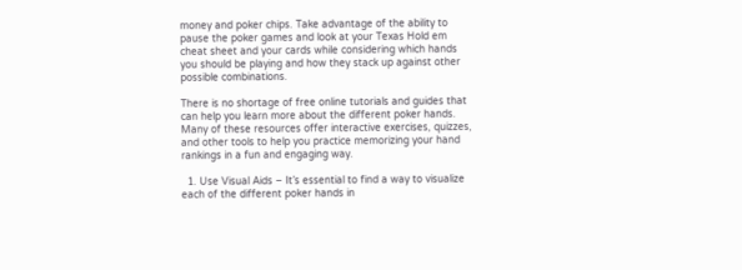money and poker chips. Take advantage of the ability to pause the poker games and look at your Texas Hold em cheat sheet and your cards while considering which hands you should be playing and how they stack up against other possible combinations.

There is no shortage of free online tutorials and guides that can help you learn more about the different poker hands. Many of these resources offer interactive exercises, quizzes, and other tools to help you practice memorizing your hand rankings in a fun and engaging way.

  1. Use Visual Aids – It’s essential to find a way to visualize each of the different poker hands in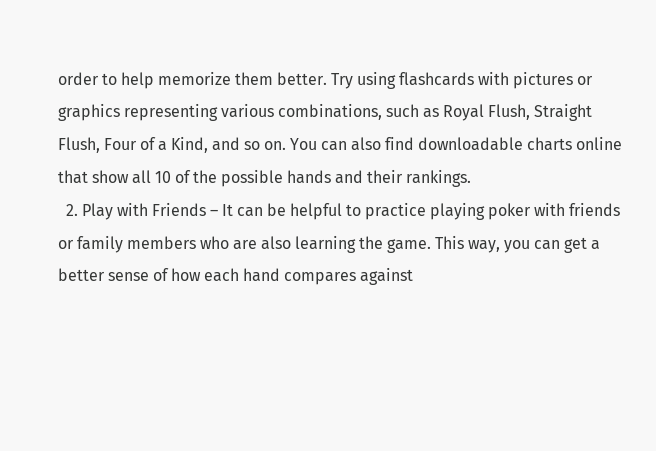order to help memorize them better. Try using flashcards with pictures or graphics representing various combinations, such as Royal Flush, Straight Flush, Four of a Kind, and so on. You can also find downloadable charts online that show all 10 of the possible hands and their rankings.
  2. Play with Friends – It can be helpful to practice playing poker with friends or family members who are also learning the game. This way, you can get a better sense of how each hand compares against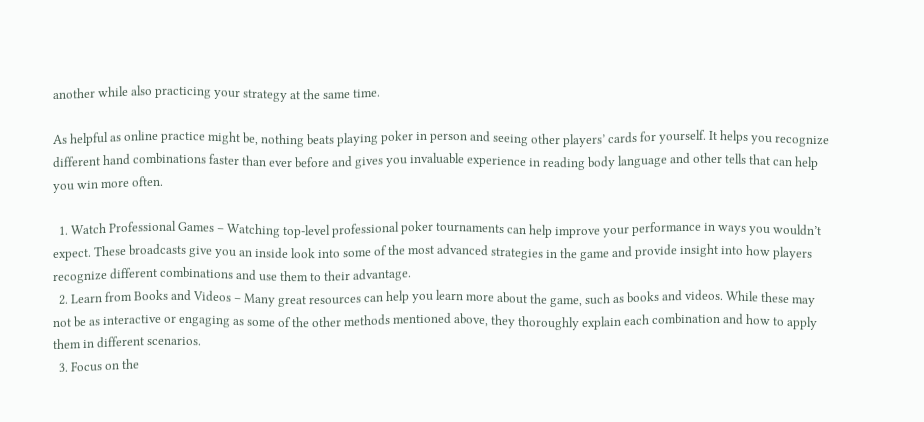another while also practicing your strategy at the same time.

As helpful as online practice might be, nothing beats playing poker in person and seeing other players’ cards for yourself. It helps you recognize different hand combinations faster than ever before and gives you invaluable experience in reading body language and other tells that can help you win more often.

  1. Watch Professional Games – Watching top-level professional poker tournaments can help improve your performance in ways you wouldn’t expect. These broadcasts give you an inside look into some of the most advanced strategies in the game and provide insight into how players recognize different combinations and use them to their advantage.
  2. Learn from Books and Videos – Many great resources can help you learn more about the game, such as books and videos. While these may not be as interactive or engaging as some of the other methods mentioned above, they thoroughly explain each combination and how to apply them in different scenarios.
  3. Focus on the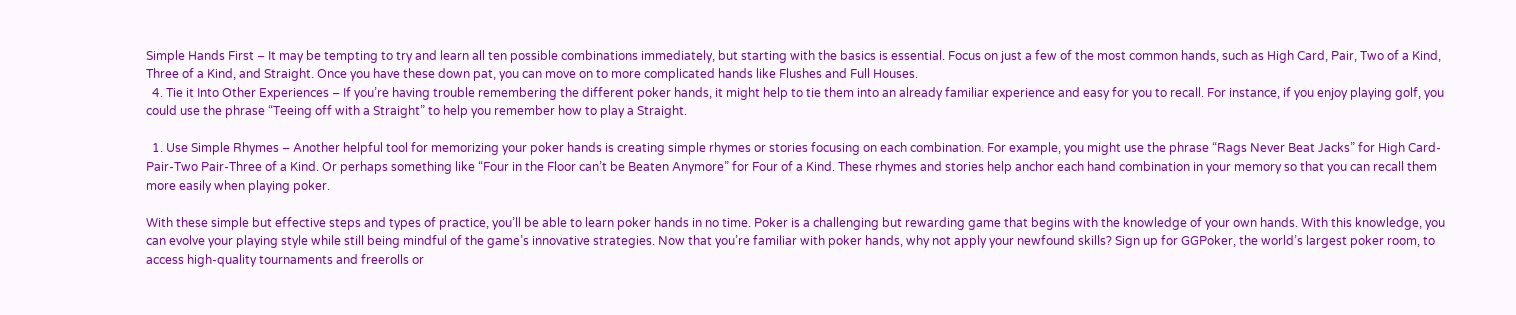Simple Hands First – It may be tempting to try and learn all ten possible combinations immediately, but starting with the basics is essential. Focus on just a few of the most common hands, such as High Card, Pair, Two of a Kind, Three of a Kind, and Straight. Once you have these down pat, you can move on to more complicated hands like Flushes and Full Houses.
  4. Tie it Into Other Experiences – If you’re having trouble remembering the different poker hands, it might help to tie them into an already familiar experience and easy for you to recall. For instance, if you enjoy playing golf, you could use the phrase “Teeing off with a Straight” to help you remember how to play a Straight.

  1. Use Simple Rhymes – Another helpful tool for memorizing your poker hands is creating simple rhymes or stories focusing on each combination. For example, you might use the phrase “Rags Never Beat Jacks” for High Card-Pair-Two Pair-Three of a Kind. Or perhaps something like “Four in the Floor can’t be Beaten Anymore” for Four of a Kind. These rhymes and stories help anchor each hand combination in your memory so that you can recall them more easily when playing poker.

With these simple but effective steps and types of practice, you’ll be able to learn poker hands in no time. Poker is a challenging but rewarding game that begins with the knowledge of your own hands. With this knowledge, you can evolve your playing style while still being mindful of the game’s innovative strategies. Now that you’re familiar with poker hands, why not apply your newfound skills? Sign up for GGPoker, the world’s largest poker room, to access high-quality tournaments and freerolls or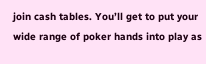join cash tables. You’ll get to put your wide range of poker hands into play as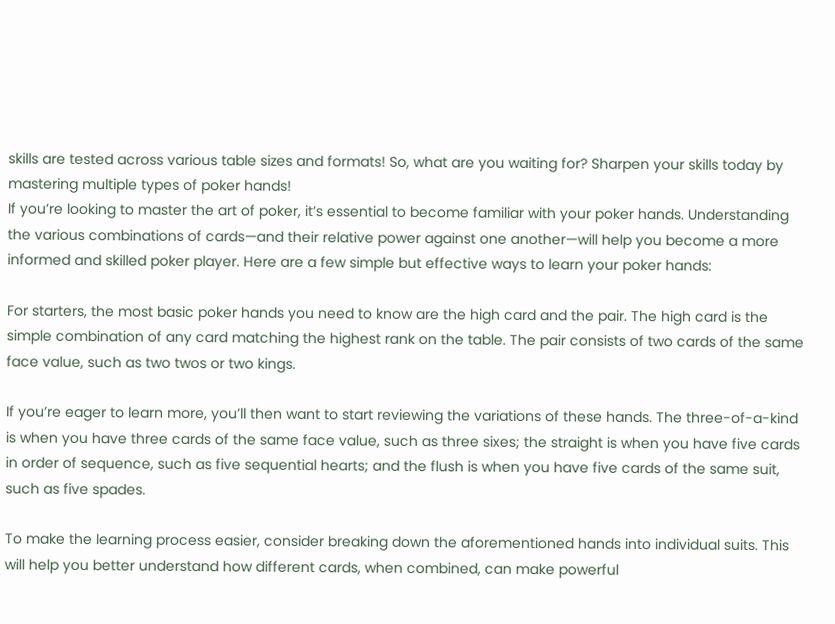skills are tested across various table sizes and formats! So, what are you waiting for? Sharpen your skills today by mastering multiple types of poker hands!
If you’re looking to master the art of poker, it’s essential to become familiar with your poker hands. Understanding the various combinations of cards—and their relative power against one another—will help you become a more informed and skilled poker player. Here are a few simple but effective ways to learn your poker hands:

For starters, the most basic poker hands you need to know are the high card and the pair. The high card is the simple combination of any card matching the highest rank on the table. The pair consists of two cards of the same face value, such as two twos or two kings.

If you’re eager to learn more, you’ll then want to start reviewing the variations of these hands. The three-of-a-kind is when you have three cards of the same face value, such as three sixes; the straight is when you have five cards in order of sequence, such as five sequential hearts; and the flush is when you have five cards of the same suit, such as five spades.

To make the learning process easier, consider breaking down the aforementioned hands into individual suits. This will help you better understand how different cards, when combined, can make powerful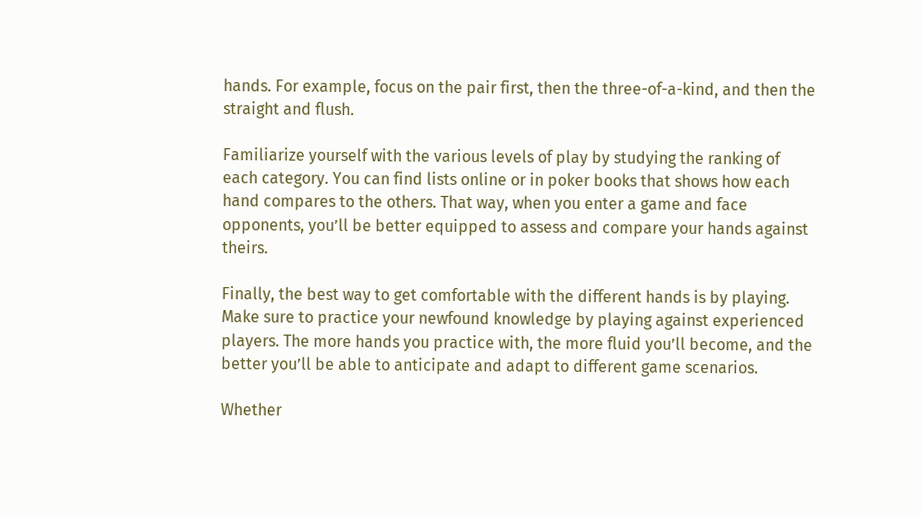hands. For example, focus on the pair first, then the three-of-a-kind, and then the straight and flush.

Familiarize yourself with the various levels of play by studying the ranking of each category. You can find lists online or in poker books that shows how each hand compares to the others. That way, when you enter a game and face opponents, you’ll be better equipped to assess and compare your hands against theirs.

Finally, the best way to get comfortable with the different hands is by playing. Make sure to practice your newfound knowledge by playing against experienced players. The more hands you practice with, the more fluid you’ll become, and the better you’ll be able to anticipate and adapt to different game scenarios.

Whether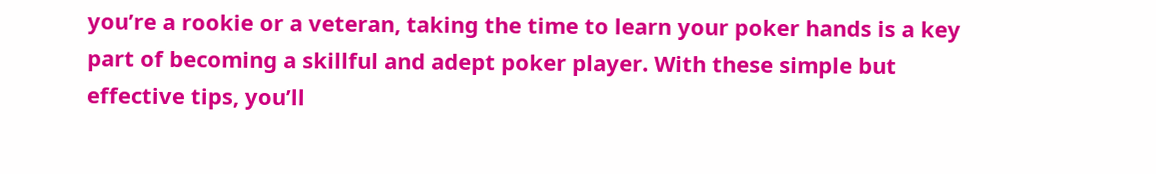you’re a rookie or a veteran, taking the time to learn your poker hands is a key part of becoming a skillful and adept poker player. With these simple but effective tips, you’ll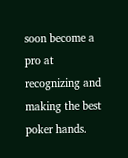soon become a pro at recognizing and making the best poker hands.